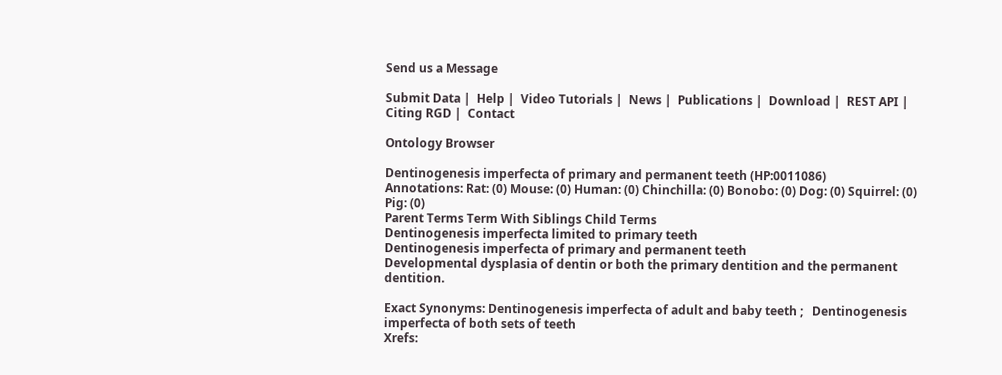Send us a Message

Submit Data |  Help |  Video Tutorials |  News |  Publications |  Download |  REST API |  Citing RGD |  Contact

Ontology Browser

Dentinogenesis imperfecta of primary and permanent teeth (HP:0011086)
Annotations: Rat: (0) Mouse: (0) Human: (0) Chinchilla: (0) Bonobo: (0) Dog: (0) Squirrel: (0) Pig: (0)
Parent Terms Term With Siblings Child Terms
Dentinogenesis imperfecta limited to primary teeth
Dentinogenesis imperfecta of primary and permanent teeth
Developmental dysplasia of dentin or both the primary dentition and the permanent dentition.

Exact Synonyms: Dentinogenesis imperfecta of adult and baby teeth ;   Dentinogenesis imperfecta of both sets of teeth
Xrefs: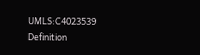UMLS:C4023539
Definition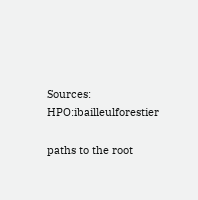Sources: HPO:ibailleulforestier

paths to the root